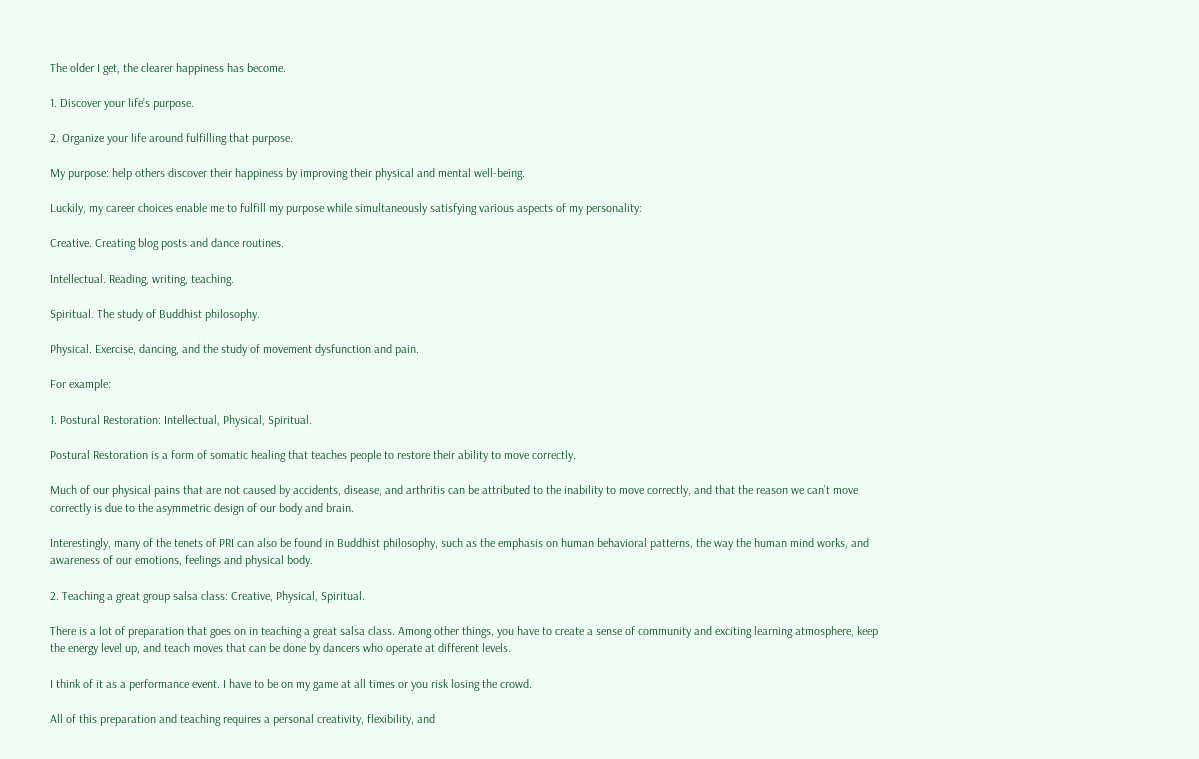The older I get, the clearer happiness has become.

1. Discover your life’s purpose.

2. Organize your life around fulfilling that purpose.

My purpose: help others discover their happiness by improving their physical and mental well-being.

Luckily, my career choices enable me to fulfill my purpose while simultaneously satisfying various aspects of my personality:

Creative. Creating blog posts and dance routines.

Intellectual. Reading, writing, teaching.

Spiritual. The study of Buddhist philosophy.

Physical. Exercise, dancing, and the study of movement dysfunction and pain.

For example:

1. Postural Restoration: Intellectual, Physical, Spiritual.

Postural Restoration is a form of somatic healing that teaches people to restore their ability to move correctly.

Much of our physical pains that are not caused by accidents, disease, and arthritis can be attributed to the inability to move correctly, and that the reason we can’t move correctly is due to the asymmetric design of our body and brain.

Interestingly, many of the tenets of PRI can also be found in Buddhist philosophy, such as the emphasis on human behavioral patterns, the way the human mind works, and awareness of our emotions, feelings and physical body.

2. Teaching a great group salsa class: Creative, Physical, Spiritual.

There is a lot of preparation that goes on in teaching a great salsa class. Among other things, you have to create a sense of community and exciting learning atmosphere, keep the energy level up, and teach moves that can be done by dancers who operate at different levels.

I think of it as a performance event. I have to be on my game at all times or you risk losing the crowd.

All of this preparation and teaching requires a personal creativity, flexibility, and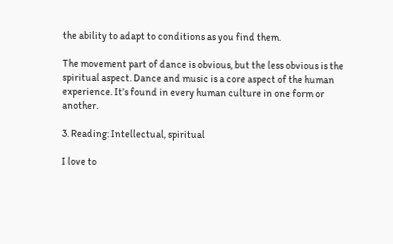the ability to adapt to conditions as you find them.

The movement part of dance is obvious, but the less obvious is the spiritual aspect. Dance and music is a core aspect of the human experience. It’s found in every human culture in one form or another.

3. Reading: Intellectual, spiritual

I love to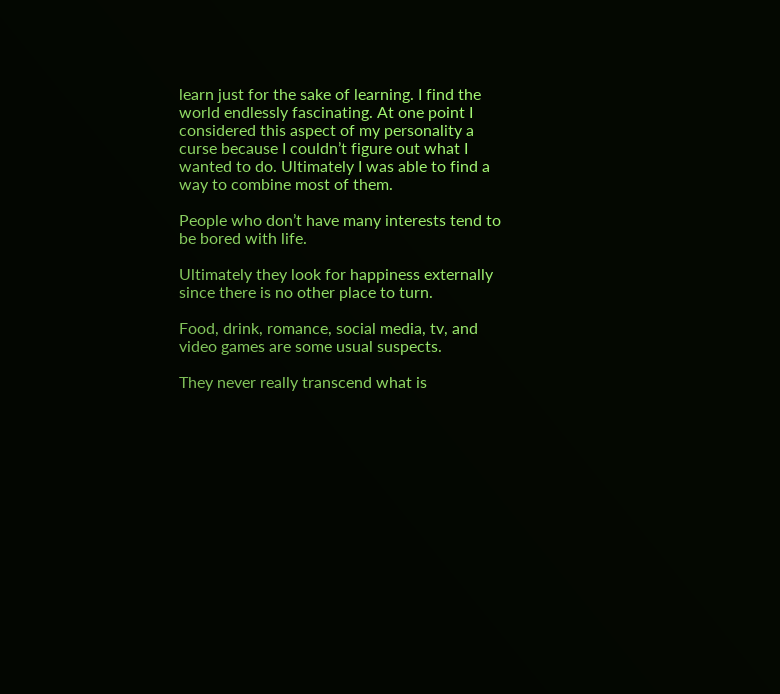learn just for the sake of learning. I find the world endlessly fascinating. At one point I considered this aspect of my personality a curse because I couldn’t figure out what I wanted to do. Ultimately I was able to find a way to combine most of them.

People who don’t have many interests tend to be bored with life.

Ultimately they look for happiness externally since there is no other place to turn.

Food, drink, romance, social media, tv, and video games are some usual suspects.

They never really transcend what is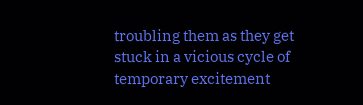troubling them as they get stuck in a vicious cycle of temporary excitement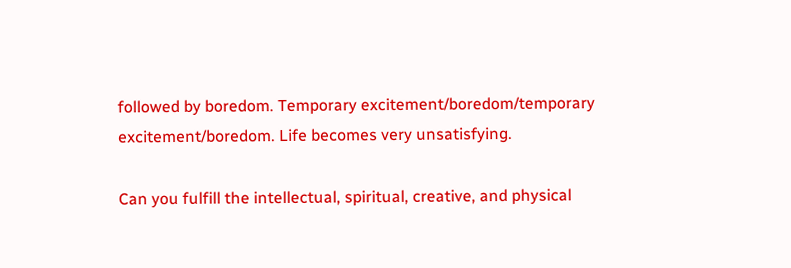followed by boredom. Temporary excitement/boredom/temporary excitement/boredom. Life becomes very unsatisfying.

Can you fulfill the intellectual, spiritual, creative, and physical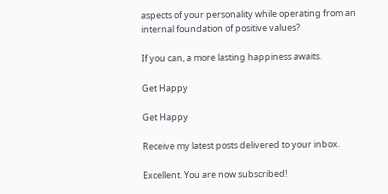aspects of your personality while operating from an internal foundation of positive values?

If you can, a more lasting happiness awaits.

Get Happy

Get Happy

Receive my latest posts delivered to your inbox.

Excellent. You are now subscribed!